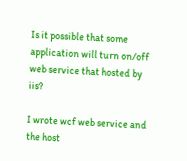Is it possible that some application will turn on/off web service that hosted by iis?

I wrote wcf web service and the host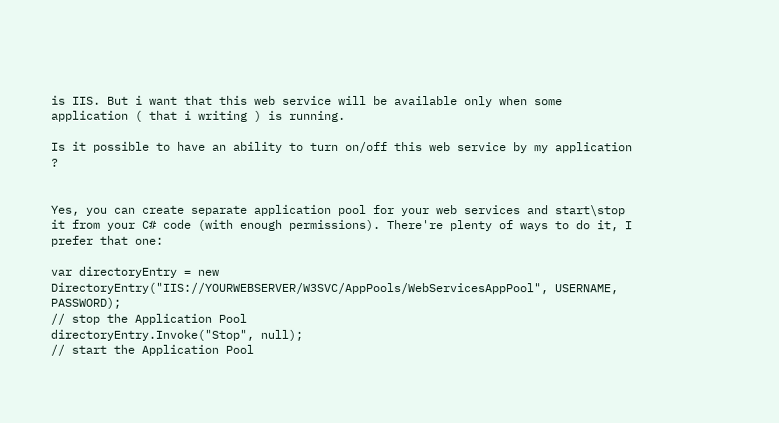is IIS. But i want that this web service will be available only when some application ( that i writing ) is running.

Is it possible to have an ability to turn on/off this web service by my application ?


Yes, you can create separate application pool for your web services and start\stop it from your C# code (with enough permissions). There're plenty of ways to do it, I prefer that one:

var directoryEntry = new DirectoryEntry("IIS://YOURWEBSERVER/W3SVC/AppPools/WebServicesAppPool", USERNAME, PASSWORD);
// stop the Application Pool
directoryEntry.Invoke("Stop", null);
// start the Application Pool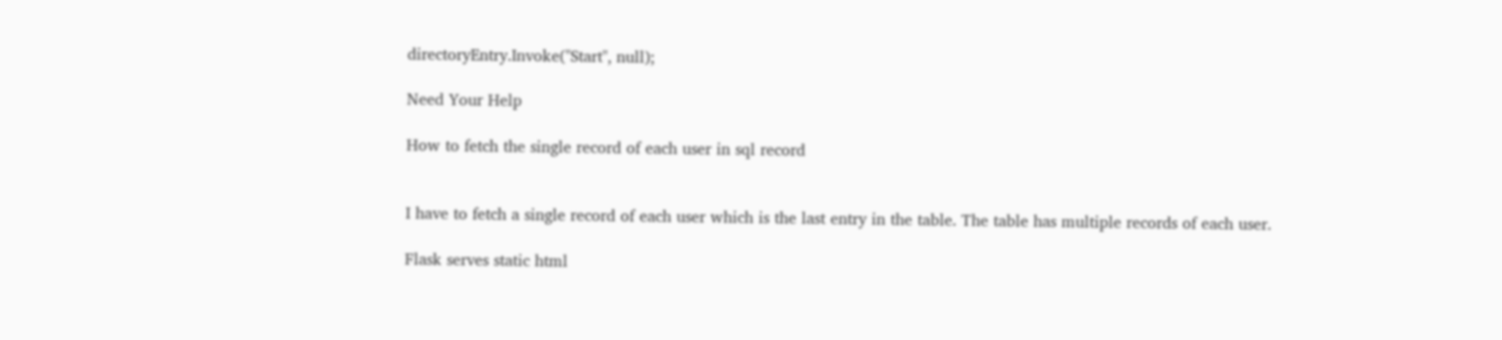directoryEntry.Invoke("Start", null);

Need Your Help

How to fetch the single record of each user in sql record


I have to fetch a single record of each user which is the last entry in the table. The table has multiple records of each user.

Flask serves static html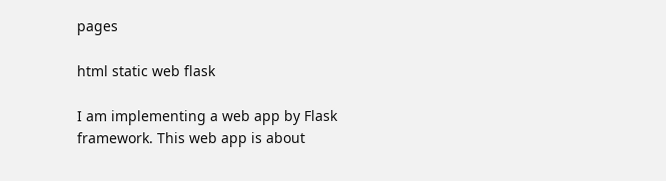pages

html static web flask

I am implementing a web app by Flask framework. This web app is about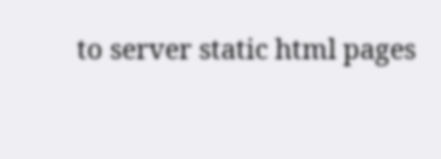to server static html pages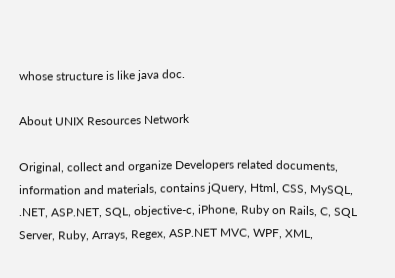whose structure is like java doc.

About UNIX Resources Network

Original, collect and organize Developers related documents, information and materials, contains jQuery, Html, CSS, MySQL, .NET, ASP.NET, SQL, objective-c, iPhone, Ruby on Rails, C, SQL Server, Ruby, Arrays, Regex, ASP.NET MVC, WPF, XML,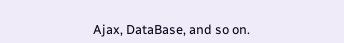Ajax, DataBase, and so on.